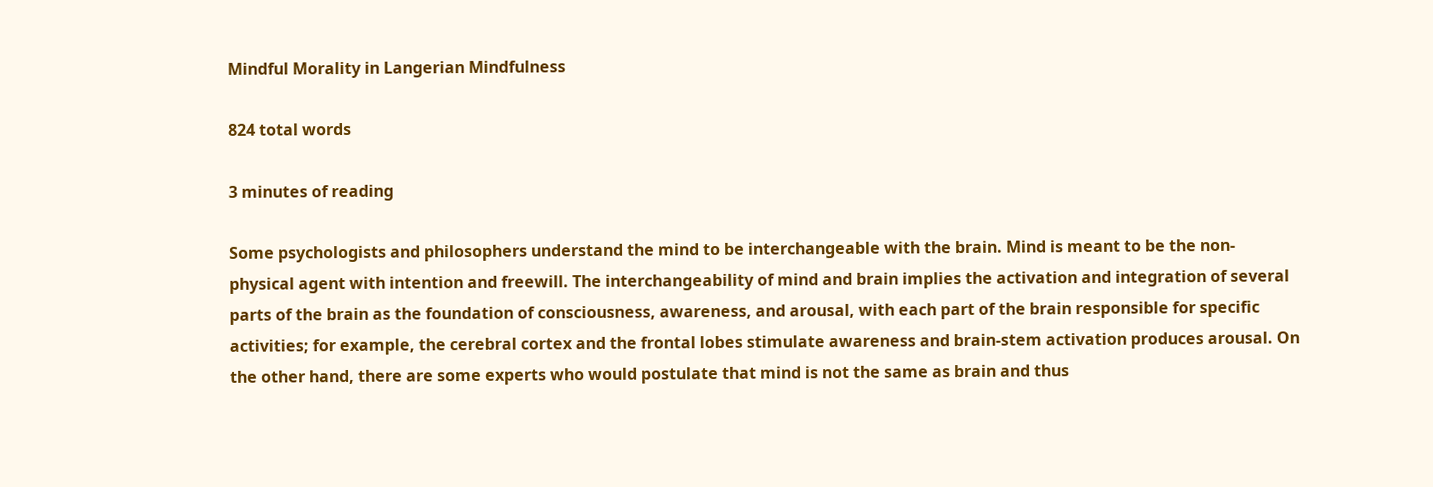Mindful Morality in Langerian Mindfulness

824 total words

3 minutes of reading

Some psychologists and philosophers understand the mind to be interchangeable with the brain. Mind is meant to be the non-physical agent with intention and freewill. The interchangeability of mind and brain implies the activation and integration of several parts of the brain as the foundation of consciousness, awareness, and arousal, with each part of the brain responsible for specific activities; for example, the cerebral cortex and the frontal lobes stimulate awareness and brain-stem activation produces arousal. On the other hand, there are some experts who would postulate that mind is not the same as brain and thus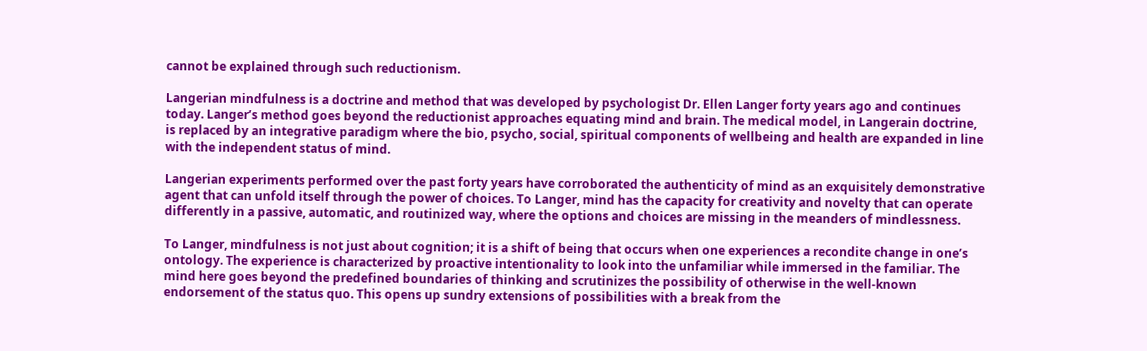cannot be explained through such reductionism.

Langerian mindfulness is a doctrine and method that was developed by psychologist Dr. Ellen Langer forty years ago and continues today. Langer’s method goes beyond the reductionist approaches equating mind and brain. The medical model, in Langerain doctrine, is replaced by an integrative paradigm where the bio, psycho, social, spiritual components of wellbeing and health are expanded in line with the independent status of mind.

Langerian experiments performed over the past forty years have corroborated the authenticity of mind as an exquisitely demonstrative agent that can unfold itself through the power of choices. To Langer, mind has the capacity for creativity and novelty that can operate differently in a passive, automatic, and routinized way, where the options and choices are missing in the meanders of mindlessness.

To Langer, mindfulness is not just about cognition; it is a shift of being that occurs when one experiences a recondite change in one’s ontology. The experience is characterized by proactive intentionality to look into the unfamiliar while immersed in the familiar. The mind here goes beyond the predefined boundaries of thinking and scrutinizes the possibility of otherwise in the well-known endorsement of the status quo. This opens up sundry extensions of possibilities with a break from the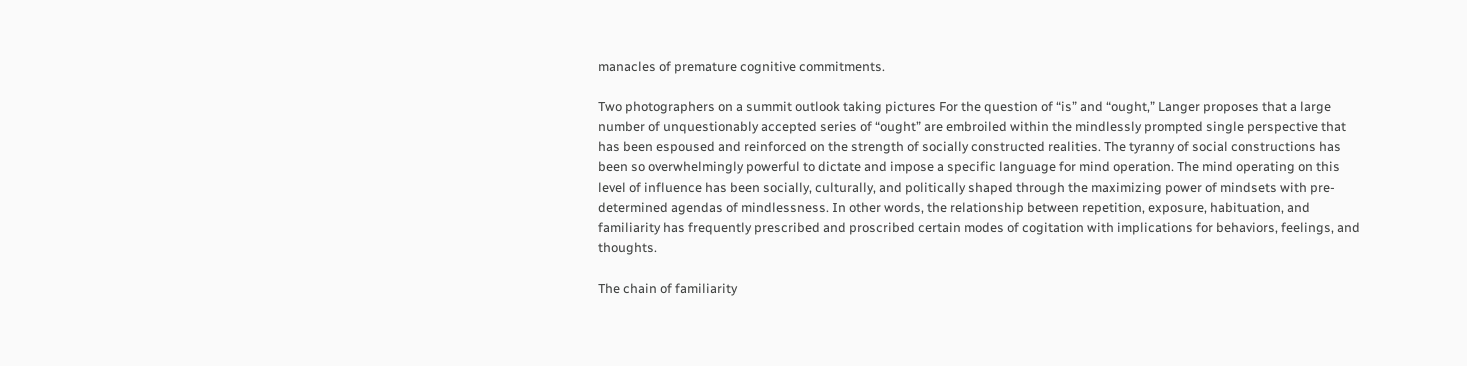manacles of premature cognitive commitments.

Two photographers on a summit outlook taking pictures For the question of “is” and “ought,” Langer proposes that a large number of unquestionably accepted series of “ought” are embroiled within the mindlessly prompted single perspective that has been espoused and reinforced on the strength of socially constructed realities. The tyranny of social constructions has been so overwhelmingly powerful to dictate and impose a specific language for mind operation. The mind operating on this level of influence has been socially, culturally, and politically shaped through the maximizing power of mindsets with pre-determined agendas of mindlessness. In other words, the relationship between repetition, exposure, habituation, and familiarity has frequently prescribed and proscribed certain modes of cogitation with implications for behaviors, feelings, and thoughts.

The chain of familiarity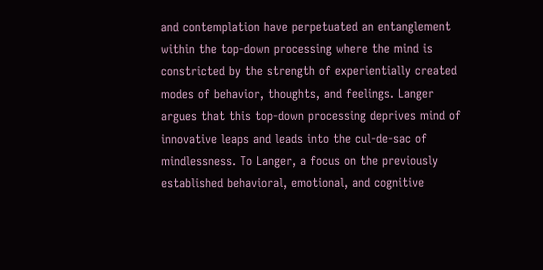and contemplation have perpetuated an entanglement within the top-down processing where the mind is constricted by the strength of experientially created modes of behavior, thoughts, and feelings. Langer argues that this top-down processing deprives mind of innovative leaps and leads into the cul-de-sac of mindlessness. To Langer, a focus on the previously established behavioral, emotional, and cognitive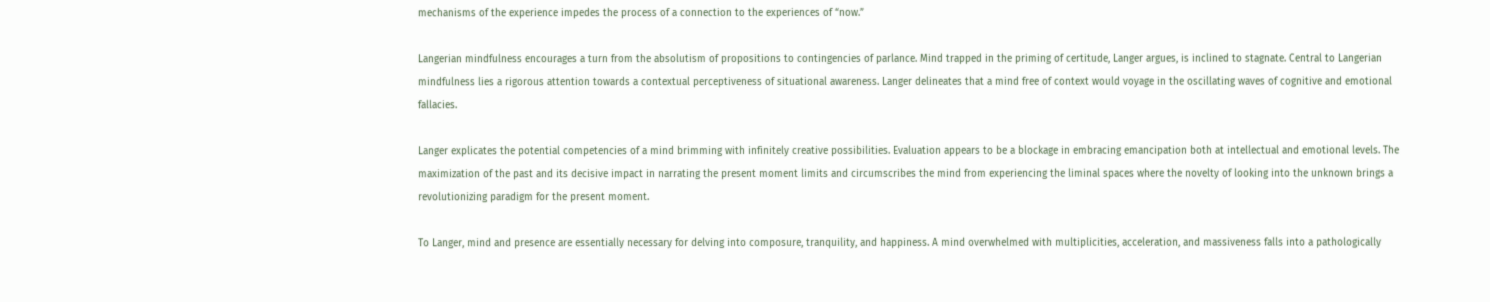mechanisms of the experience impedes the process of a connection to the experiences of “now.”

Langerian mindfulness encourages a turn from the absolutism of propositions to contingencies of parlance. Mind trapped in the priming of certitude, Langer argues, is inclined to stagnate. Central to Langerian mindfulness lies a rigorous attention towards a contextual perceptiveness of situational awareness. Langer delineates that a mind free of context would voyage in the oscillating waves of cognitive and emotional fallacies.

Langer explicates the potential competencies of a mind brimming with infinitely creative possibilities. Evaluation appears to be a blockage in embracing emancipation both at intellectual and emotional levels. The maximization of the past and its decisive impact in narrating the present moment limits and circumscribes the mind from experiencing the liminal spaces where the novelty of looking into the unknown brings a revolutionizing paradigm for the present moment.

To Langer, mind and presence are essentially necessary for delving into composure, tranquility, and happiness. A mind overwhelmed with multiplicities, acceleration, and massiveness falls into a pathologically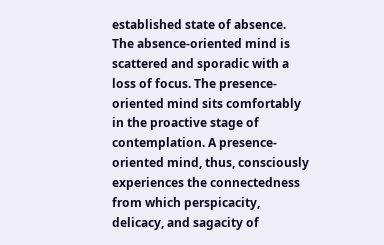established state of absence. The absence-oriented mind is scattered and sporadic with a loss of focus. The presence-oriented mind sits comfortably in the proactive stage of contemplation. A presence-oriented mind, thus, consciously experiences the connectedness from which perspicacity, delicacy, and sagacity of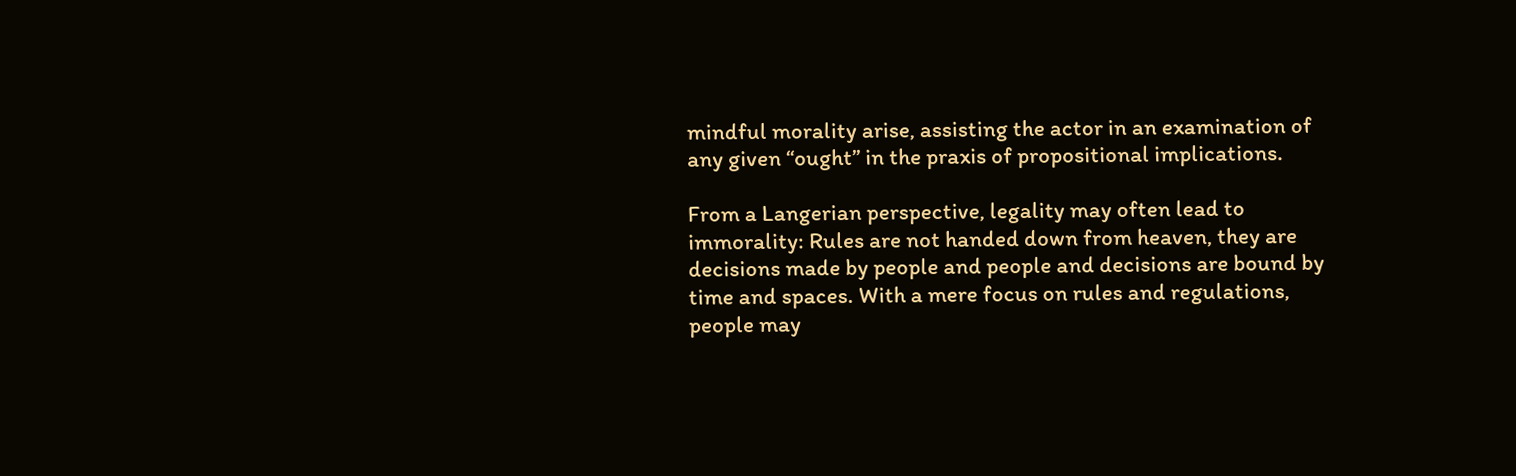mindful morality arise, assisting the actor in an examination of any given “ought” in the praxis of propositional implications.

From a Langerian perspective, legality may often lead to immorality: Rules are not handed down from heaven, they are decisions made by people and people and decisions are bound by time and spaces. With a mere focus on rules and regulations, people may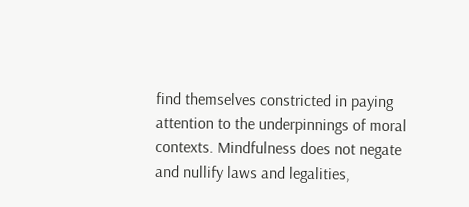find themselves constricted in paying attention to the underpinnings of moral contexts. Mindfulness does not negate and nullify laws and legalities,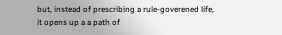but, instead of prescribing a rule-goverened life, it opens up a a path of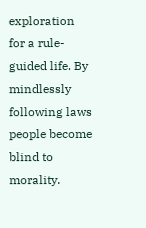exploration for a rule-guided life. By mindlessly following laws people become blind to morality.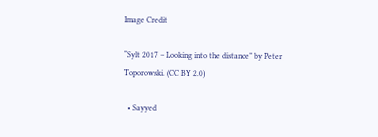Image Credit

“Sylt 2017 – Looking into the distance” by Peter Toporowski. (CC BY 2.0)

  • Sayyed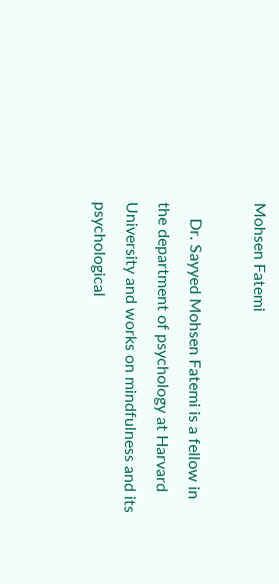Mohsen Fatemi

    Dr. Sayyed Mohsen Fatemi is a fellow in the department of psychology at Harvard University and works on mindfulness and its psychological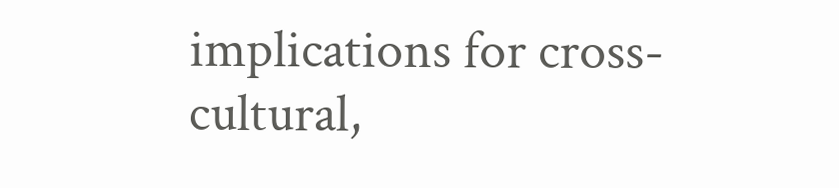implications for cross-cultural,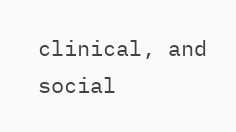clinical, and social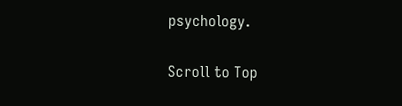psychology.

Scroll to Top